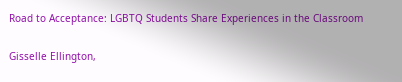Road to Acceptance: LGBTQ Students Share Experiences in the Classroom

Gisselle Ellington,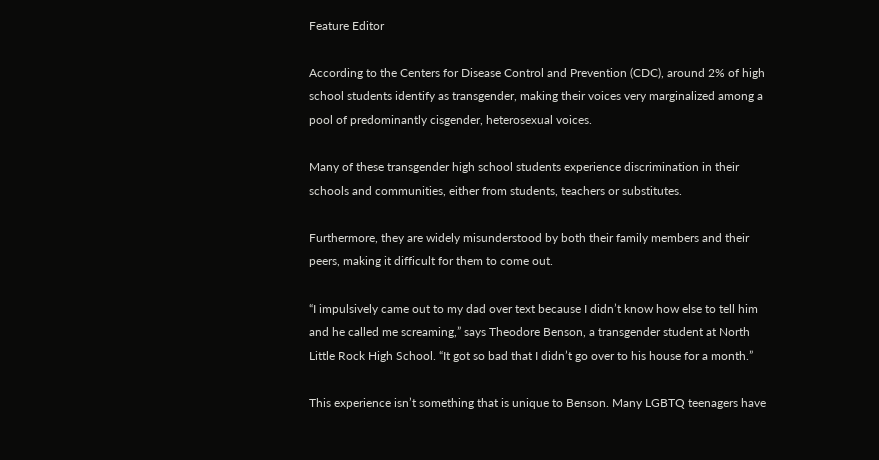Feature Editor

According to the Centers for Disease Control and Prevention (CDC), around 2% of high school students identify as transgender, making their voices very marginalized among a pool of predominantly cisgender, heterosexual voices.

Many of these transgender high school students experience discrimination in their schools and communities, either from students, teachers or substitutes.

Furthermore, they are widely misunderstood by both their family members and their peers, making it difficult for them to come out.

“I impulsively came out to my dad over text because I didn’t know how else to tell him and he called me screaming,” says Theodore Benson, a transgender student at North Little Rock High School. “It got so bad that I didn’t go over to his house for a month.”

This experience isn’t something that is unique to Benson. Many LGBTQ teenagers have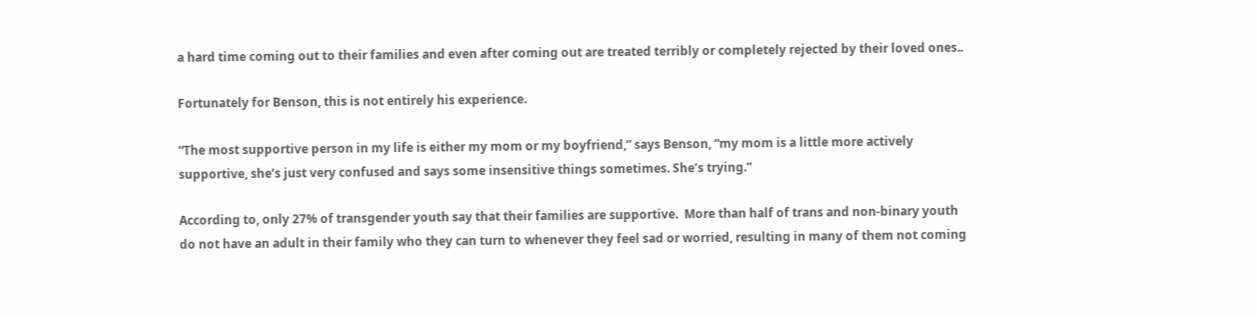a hard time coming out to their families and even after coming out are treated terribly or completely rejected by their loved ones..

Fortunately for Benson, this is not entirely his experience.

“The most supportive person in my life is either my mom or my boyfriend,” says Benson, “my mom is a little more actively supportive, she’s just very confused and says some insensitive things sometimes. She’s trying.”

According to, only 27% of transgender youth say that their families are supportive.  More than half of trans and non-binary youth do not have an adult in their family who they can turn to whenever they feel sad or worried, resulting in many of them not coming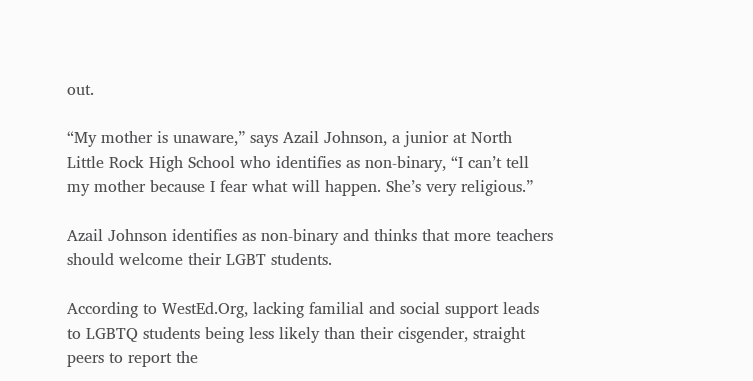out.

“My mother is unaware,” says Azail Johnson, a junior at North Little Rock High School who identifies as non-binary, “I can’t tell my mother because I fear what will happen. She’s very religious.”

Azail Johnson identifies as non-binary and thinks that more teachers should welcome their LGBT students.

According to WestEd.Org, lacking familial and social support leads to LGBTQ students being less likely than their cisgender, straight peers to report the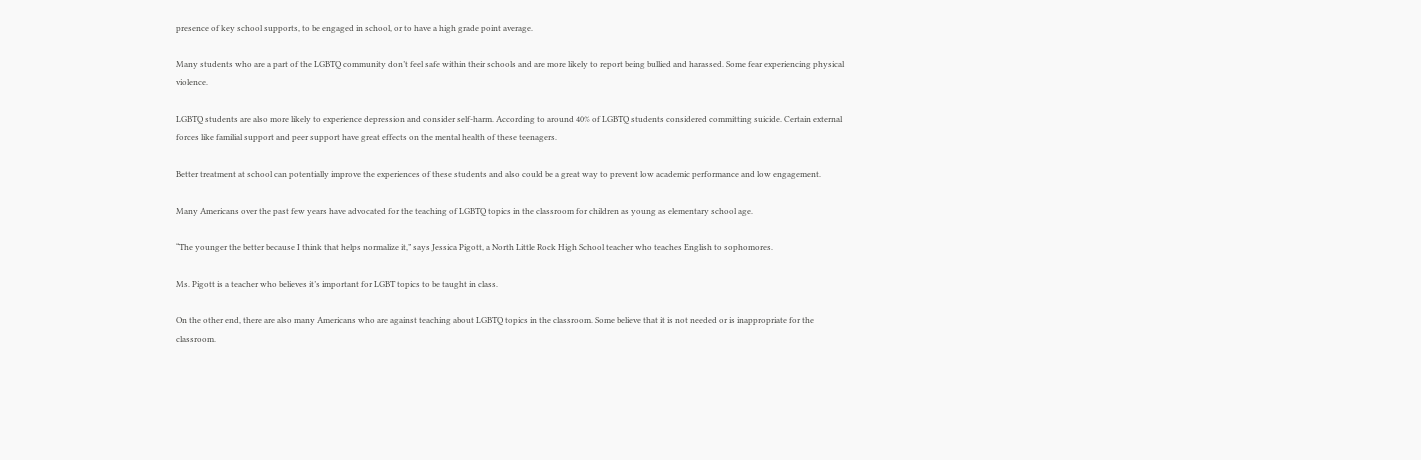presence of key school supports, to be engaged in school, or to have a high grade point average.

Many students who are a part of the LGBTQ community don’t feel safe within their schools and are more likely to report being bullied and harassed. Some fear experiencing physical violence.

LGBTQ students are also more likely to experience depression and consider self-harm. According to around 40% of LGBTQ students considered committing suicide. Certain external forces like familial support and peer support have great effects on the mental health of these teenagers.

Better treatment at school can potentially improve the experiences of these students and also could be a great way to prevent low academic performance and low engagement.

Many Americans over the past few years have advocated for the teaching of LGBTQ topics in the classroom for children as young as elementary school age.

“The younger the better because I think that helps normalize it,” says Jessica Pigott, a North Little Rock High School teacher who teaches English to sophomores.

Ms. Pigott is a teacher who believes it’s important for LGBT topics to be taught in class.

On the other end, there are also many Americans who are against teaching about LGBTQ topics in the classroom. Some believe that it is not needed or is inappropriate for the classroom.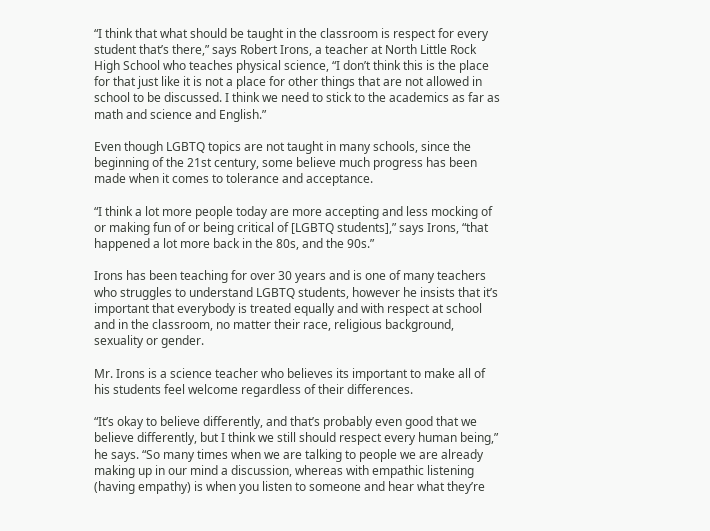“I think that what should be taught in the classroom is respect for every student that’s there,” says Robert Irons, a teacher at North Little Rock High School who teaches physical science, “I don’t think this is the place for that just like it is not a place for other things that are not allowed in school to be discussed. I think we need to stick to the academics as far as math and science and English.”

Even though LGBTQ topics are not taught in many schools, since the beginning of the 21st century, some believe much progress has been made when it comes to tolerance and acceptance.

“I think a lot more people today are more accepting and less mocking of or making fun of or being critical of [LGBTQ students],” says Irons, “that happened a lot more back in the 80s, and the 90s.”

Irons has been teaching for over 30 years and is one of many teachers who struggles to understand LGBTQ students, however he insists that it’s important that everybody is treated equally and with respect at school and in the classroom, no matter their race, religious background, sexuality or gender.

Mr. Irons is a science teacher who believes its important to make all of his students feel welcome regardless of their differences.

“It’s okay to believe differently, and that’s probably even good that we believe differently, but I think we still should respect every human being,” he says. “So many times when we are talking to people we are already making up in our mind a discussion, whereas with empathic listening (having empathy) is when you listen to someone and hear what they’re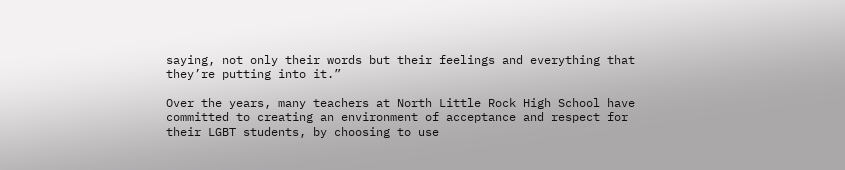saying, not only their words but their feelings and everything that they’re putting into it.”

Over the years, many teachers at North Little Rock High School have committed to creating an environment of acceptance and respect for their LGBT students, by choosing to use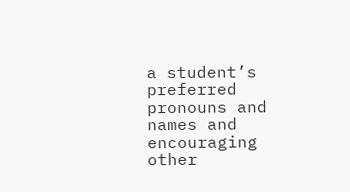a student’s preferred pronouns and names and encouraging other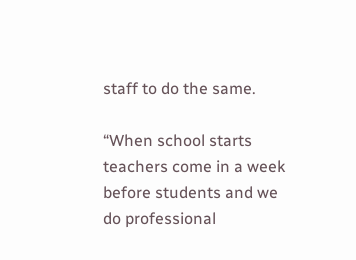staff to do the same.

“When school starts teachers come in a week before students and we do professional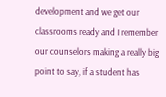development and we get our classrooms ready and I remember our counselors making a really big point to say, if a student has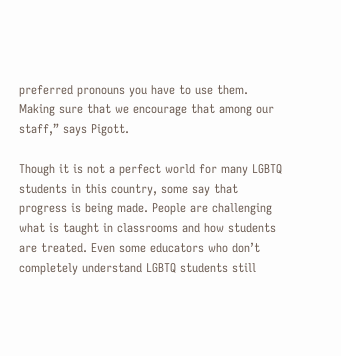preferred pronouns you have to use them. Making sure that we encourage that among our staff,” says Pigott.

Though it is not a perfect world for many LGBTQ students in this country, some say that progress is being made. People are challenging what is taught in classrooms and how students are treated. Even some educators who don’t completely understand LGBTQ students still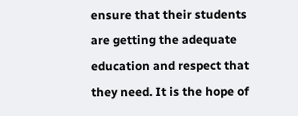ensure that their students are getting the adequate education and respect that they need. It is the hope of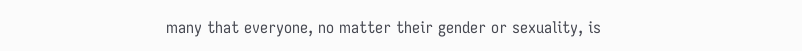many that everyone, no matter their gender or sexuality, is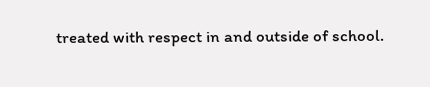treated with respect in and outside of school.